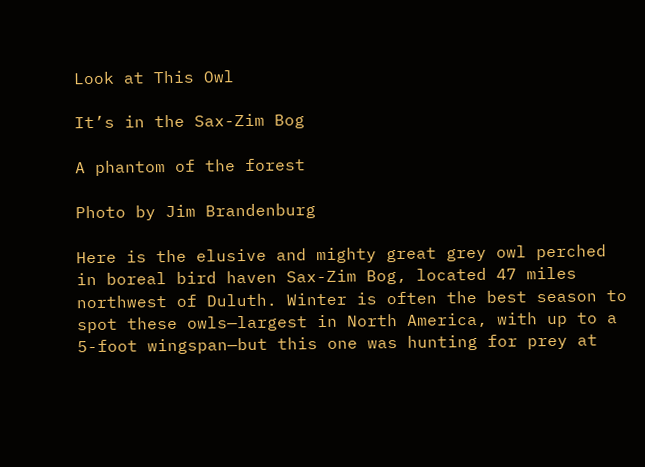Look at This Owl

It’s in the Sax-Zim Bog

A phantom of the forest

Photo by Jim Brandenburg

Here is the elusive and mighty great grey owl perched in boreal bird haven Sax-Zim Bog, located 47 miles northwest of Duluth. Winter is often the best season to spot these owls—largest in North America, with up to a 5-foot wingspan—but this one was hunting for prey at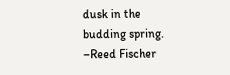dusk in the budding spring. –Reed Fischer